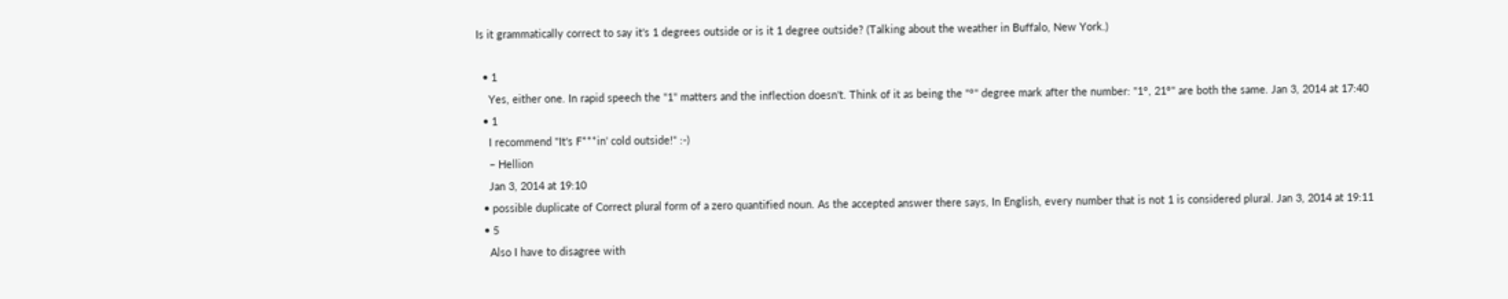Is it grammatically correct to say it's 1 degrees outside or is it 1 degree outside? (Talking about the weather in Buffalo, New York.)

  • 1
    Yes, either one. In rapid speech the "1" matters and the inflection doesn't. Think of it as being the "°" degree mark after the number: "1°, 21°" are both the same. Jan 3, 2014 at 17:40
  • 1
    I recommend "It's F***in' cold outside!" :-)
    – Hellion
    Jan 3, 2014 at 19:10
  • possible duplicate of Correct plural form of a zero quantified noun. As the accepted answer there says, In English, every number that is not 1 is considered plural. Jan 3, 2014 at 19:11
  • 5
    Also I have to disagree with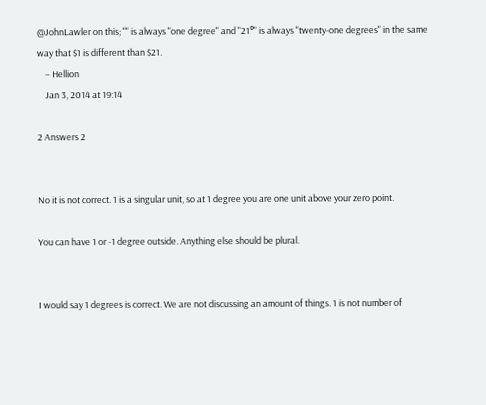@JohnLawler on this; "" is always "one degree" and "21°" is always "twenty-one degrees" in the same way that $1 is different than $21.
    – Hellion
    Jan 3, 2014 at 19:14

2 Answers 2


No it is not correct. 1 is a singular unit, so at 1 degree you are one unit above your zero point.

You can have 1 or -1 degree outside. Anything else should be plural.


I would say 1 degrees is correct. We are not discussing an amount of things. 1 is not number of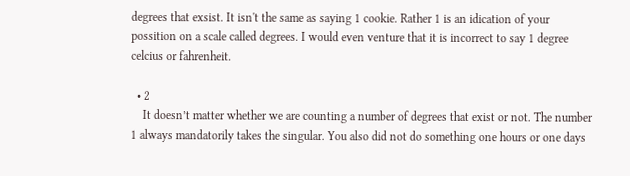degrees that exsist. It isn't the same as saying 1 cookie. Rather 1 is an idication of your possition on a scale called degrees. I would even venture that it is incorrect to say 1 degree celcius or fahrenheit.

  • 2
    It doesn’t matter whether we are counting a number of degrees that exist or not. The number 1 always mandatorily takes the singular. You also did not do something one hours or one days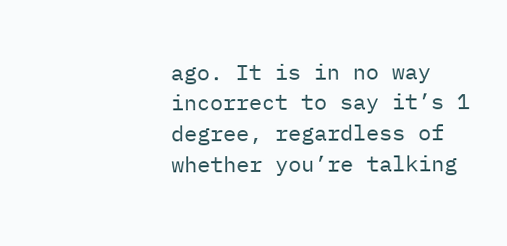ago. It is in no way incorrect to say it’s 1 degree, regardless of whether you’re talking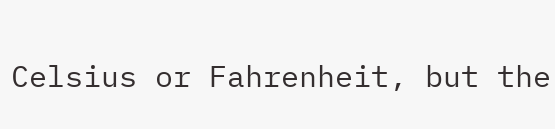Celsius or Fahrenheit, but the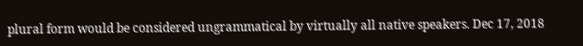plural form would be considered ungrammatical by virtually all native speakers. Dec 17, 2018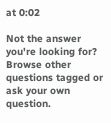at 0:02

Not the answer you're looking for? Browse other questions tagged or ask your own question.